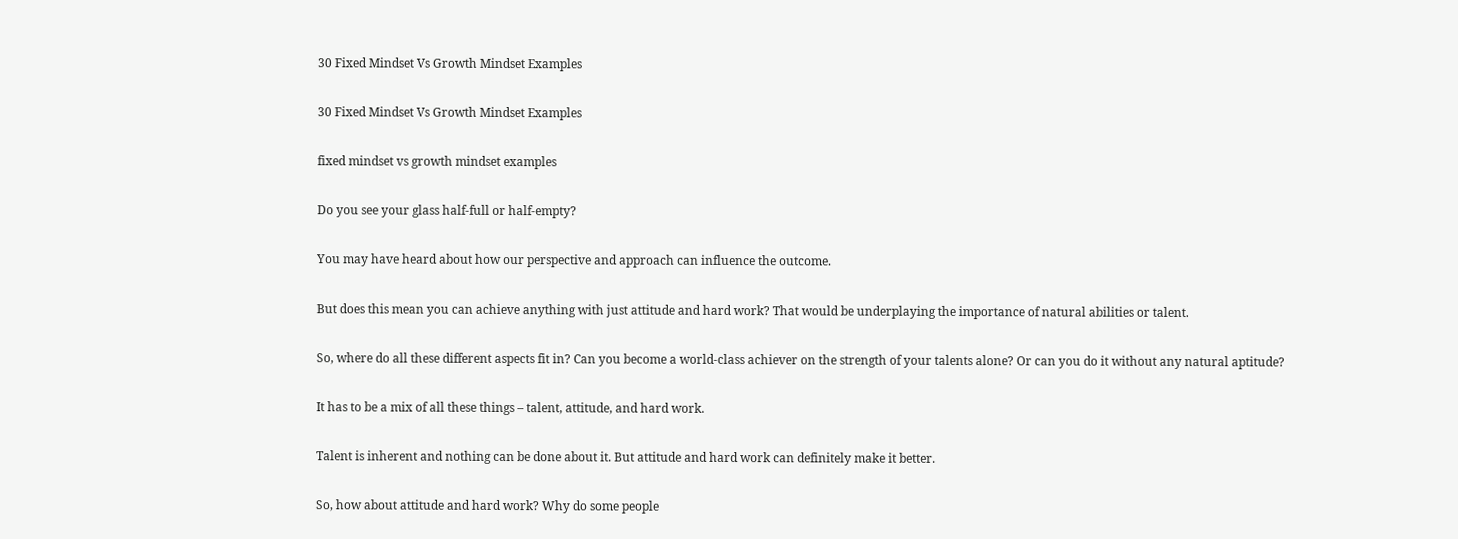30 Fixed Mindset Vs Growth Mindset Examples

30 Fixed Mindset Vs Growth Mindset Examples

fixed mindset vs growth mindset examples

Do you see your glass half-full or half-empty?

You may have heard about how our perspective and approach can influence the outcome.

But does this mean you can achieve anything with just attitude and hard work? That would be underplaying the importance of natural abilities or talent.

So, where do all these different aspects fit in? Can you become a world-class achiever on the strength of your talents alone? Or can you do it without any natural aptitude?

It has to be a mix of all these things – talent, attitude, and hard work.

Talent is inherent and nothing can be done about it. But attitude and hard work can definitely make it better.

So, how about attitude and hard work? Why do some people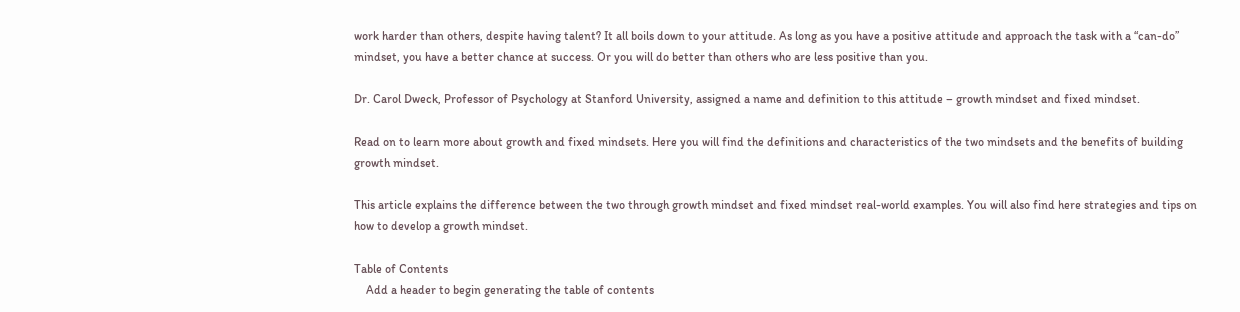work harder than others, despite having talent? It all boils down to your attitude. As long as you have a positive attitude and approach the task with a “can-do” mindset, you have a better chance at success. Or you will do better than others who are less positive than you.

Dr. Carol Dweck, Professor of Psychology at Stanford University, assigned a name and definition to this attitude – growth mindset and fixed mindset.

Read on to learn more about growth and fixed mindsets. Here you will find the definitions and characteristics of the two mindsets and the benefits of building growth mindset.

This article explains the difference between the two through growth mindset and fixed mindset real-world examples. You will also find here strategies and tips on how to develop a growth mindset.

Table of Contents
    Add a header to begin generating the table of contents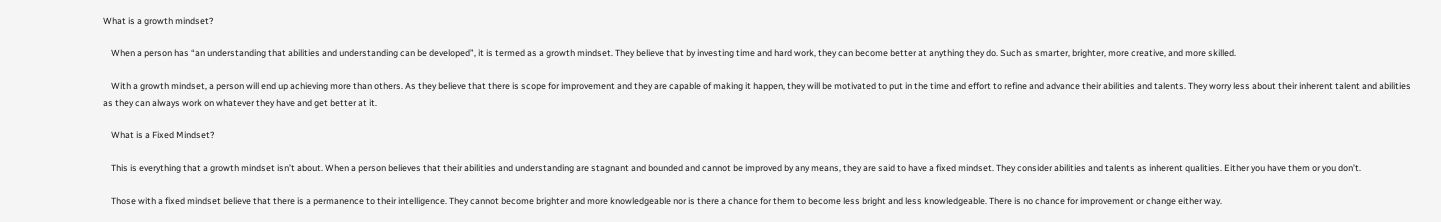What is a growth mindset?

    When a person has “an understanding that abilities and understanding can be developed”, it is termed as a growth mindset. They believe that by investing time and hard work, they can become better at anything they do. Such as smarter, brighter, more creative, and more skilled.

    With a growth mindset, a person will end up achieving more than others. As they believe that there is scope for improvement and they are capable of making it happen, they will be motivated to put in the time and effort to refine and advance their abilities and talents. They worry less about their inherent talent and abilities as they can always work on whatever they have and get better at it.

    What is a Fixed Mindset?

    This is everything that a growth mindset isn’t about. When a person believes that their abilities and understanding are stagnant and bounded and cannot be improved by any means, they are said to have a fixed mindset. They consider abilities and talents as inherent qualities. Either you have them or you don’t.

    Those with a fixed mindset believe that there is a permanence to their intelligence. They cannot become brighter and more knowledgeable nor is there a chance for them to become less bright and less knowledgeable. There is no chance for improvement or change either way.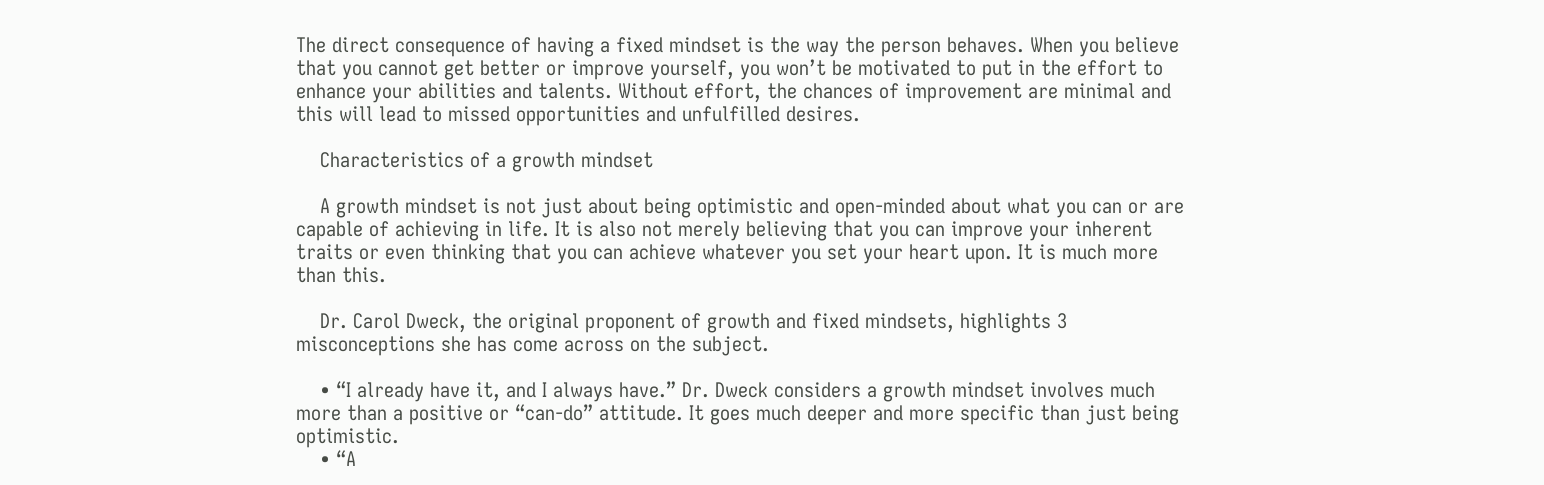The direct consequence of having a fixed mindset is the way the person behaves. When you believe that you cannot get better or improve yourself, you won’t be motivated to put in the effort to enhance your abilities and talents. Without effort, the chances of improvement are minimal and this will lead to missed opportunities and unfulfilled desires.

    Characteristics of a growth mindset

    A growth mindset is not just about being optimistic and open-minded about what you can or are capable of achieving in life. It is also not merely believing that you can improve your inherent traits or even thinking that you can achieve whatever you set your heart upon. It is much more than this.

    Dr. Carol Dweck, the original proponent of growth and fixed mindsets, highlights 3 misconceptions she has come across on the subject.

    • “I already have it, and I always have.” Dr. Dweck considers a growth mindset involves much more than a positive or “can-do” attitude. It goes much deeper and more specific than just being optimistic.
    • “A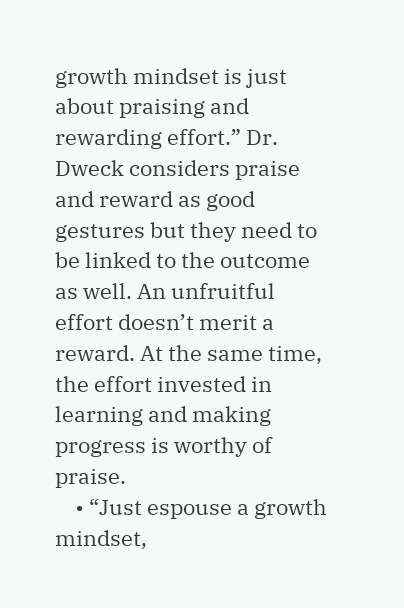growth mindset is just about praising and rewarding effort.” Dr. Dweck considers praise and reward as good gestures but they need to be linked to the outcome as well. An unfruitful effort doesn’t merit a reward. At the same time, the effort invested in learning and making progress is worthy of praise.
    • “Just espouse a growth mindset,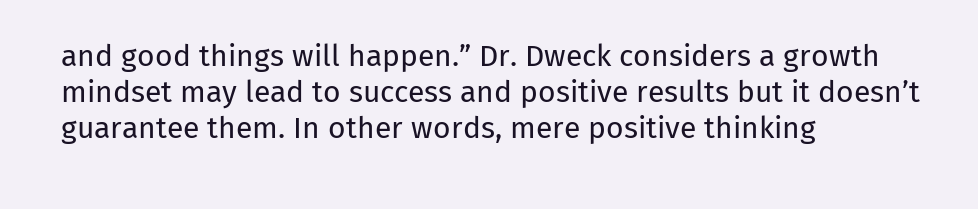and good things will happen.” Dr. Dweck considers a growth mindset may lead to success and positive results but it doesn’t guarantee them. In other words, mere positive thinking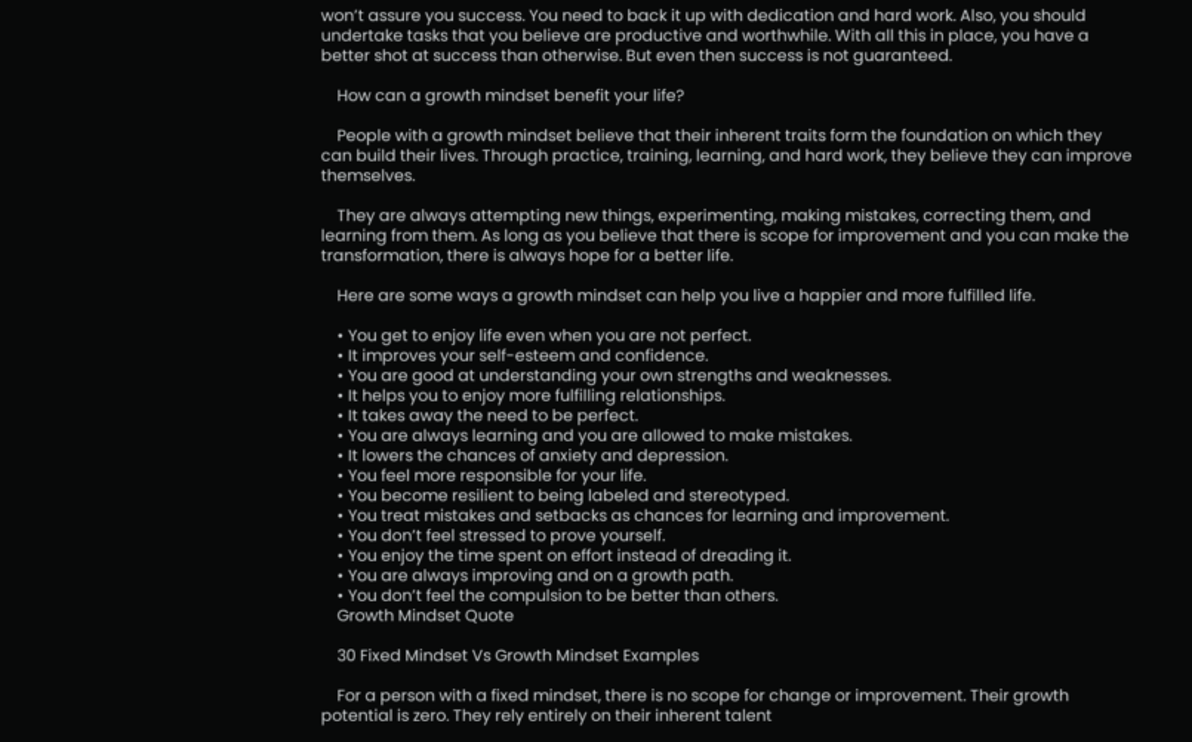won’t assure you success. You need to back it up with dedication and hard work. Also, you should undertake tasks that you believe are productive and worthwhile. With all this in place, you have a better shot at success than otherwise. But even then success is not guaranteed.

    How can a growth mindset benefit your life?

    People with a growth mindset believe that their inherent traits form the foundation on which they can build their lives. Through practice, training, learning, and hard work, they believe they can improve themselves.

    They are always attempting new things, experimenting, making mistakes, correcting them, and learning from them. As long as you believe that there is scope for improvement and you can make the transformation, there is always hope for a better life.

    Here are some ways a growth mindset can help you live a happier and more fulfilled life.

    • You get to enjoy life even when you are not perfect.
    • It improves your self-esteem and confidence.
    • You are good at understanding your own strengths and weaknesses.
    • It helps you to enjoy more fulfilling relationships.
    • It takes away the need to be perfect.
    • You are always learning and you are allowed to make mistakes.
    • It lowers the chances of anxiety and depression.
    • You feel more responsible for your life.
    • You become resilient to being labeled and stereotyped.
    • You treat mistakes and setbacks as chances for learning and improvement.
    • You don’t feel stressed to prove yourself.
    • You enjoy the time spent on effort instead of dreading it.
    • You are always improving and on a growth path.
    • You don’t feel the compulsion to be better than others.
    Growth Mindset Quote

    30 Fixed Mindset Vs Growth Mindset Examples

    For a person with a fixed mindset, there is no scope for change or improvement. Their growth potential is zero. They rely entirely on their inherent talent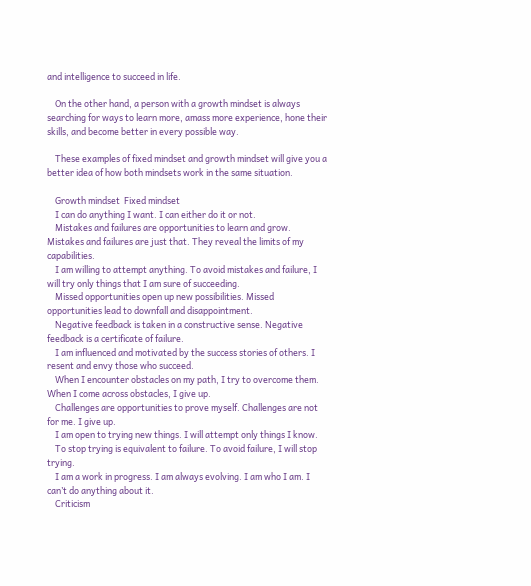and intelligence to succeed in life.

    On the other hand, a person with a growth mindset is always searching for ways to learn more, amass more experience, hone their skills, and become better in every possible way.

    These examples of fixed mindset and growth mindset will give you a better idea of how both mindsets work in the same situation.

    Growth mindset  Fixed mindset
    I can do anything I want. I can either do it or not.
    Mistakes and failures are opportunities to learn and grow.  Mistakes and failures are just that. They reveal the limits of my capabilities.
    I am willing to attempt anything. To avoid mistakes and failure, I will try only things that I am sure of succeeding.
    Missed opportunities open up new possibilities. Missed opportunities lead to downfall and disappointment.
    Negative feedback is taken in a constructive sense. Negative feedback is a certificate of failure.
    I am influenced and motivated by the success stories of others. I resent and envy those who succeed.
    When I encounter obstacles on my path, I try to overcome them. When I come across obstacles, I give up.
    Challenges are opportunities to prove myself. Challenges are not for me. I give up.
    I am open to trying new things. I will attempt only things I know.
    To stop trying is equivalent to failure. To avoid failure, I will stop trying.
    I am a work in progress. I am always evolving. I am who I am. I can’t do anything about it.
    Criticism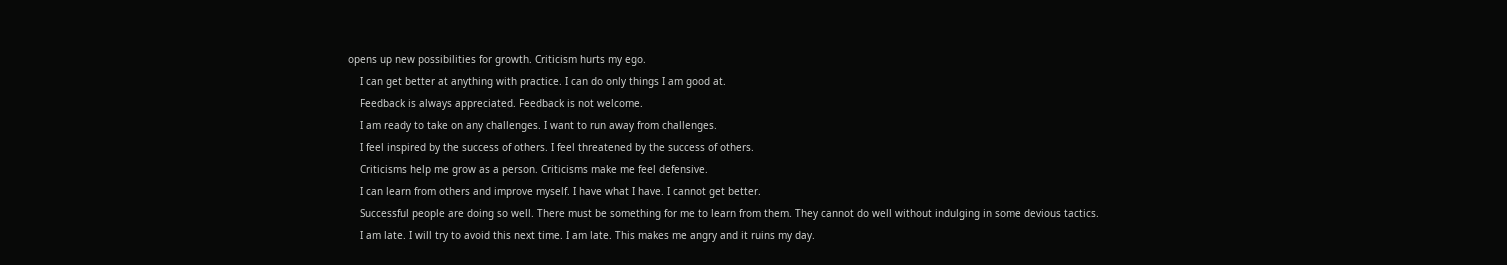opens up new possibilities for growth. Criticism hurts my ego.
    I can get better at anything with practice. I can do only things I am good at.
    Feedback is always appreciated. Feedback is not welcome.
    I am ready to take on any challenges. I want to run away from challenges.
    I feel inspired by the success of others. I feel threatened by the success of others.
    Criticisms help me grow as a person. Criticisms make me feel defensive.
    I can learn from others and improve myself. I have what I have. I cannot get better.
    Successful people are doing so well. There must be something for me to learn from them. They cannot do well without indulging in some devious tactics.
    I am late. I will try to avoid this next time. I am late. This makes me angry and it ruins my day.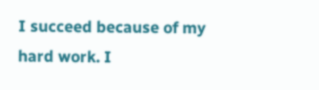I succeed because of my hard work. I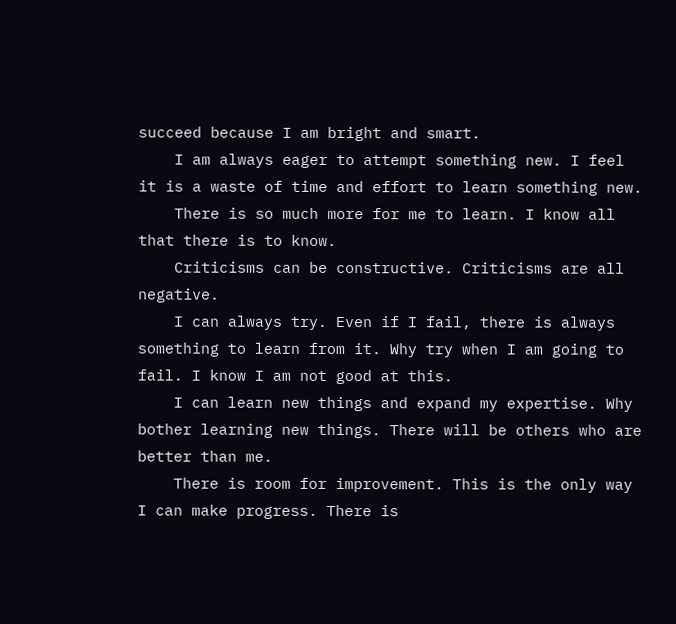succeed because I am bright and smart.
    I am always eager to attempt something new. I feel it is a waste of time and effort to learn something new.
    There is so much more for me to learn. I know all that there is to know.
    Criticisms can be constructive. Criticisms are all negative.
    I can always try. Even if I fail, there is always something to learn from it. Why try when I am going to fail. I know I am not good at this.
    I can learn new things and expand my expertise. Why bother learning new things. There will be others who are better than me.
    There is room for improvement. This is the only way I can make progress. There is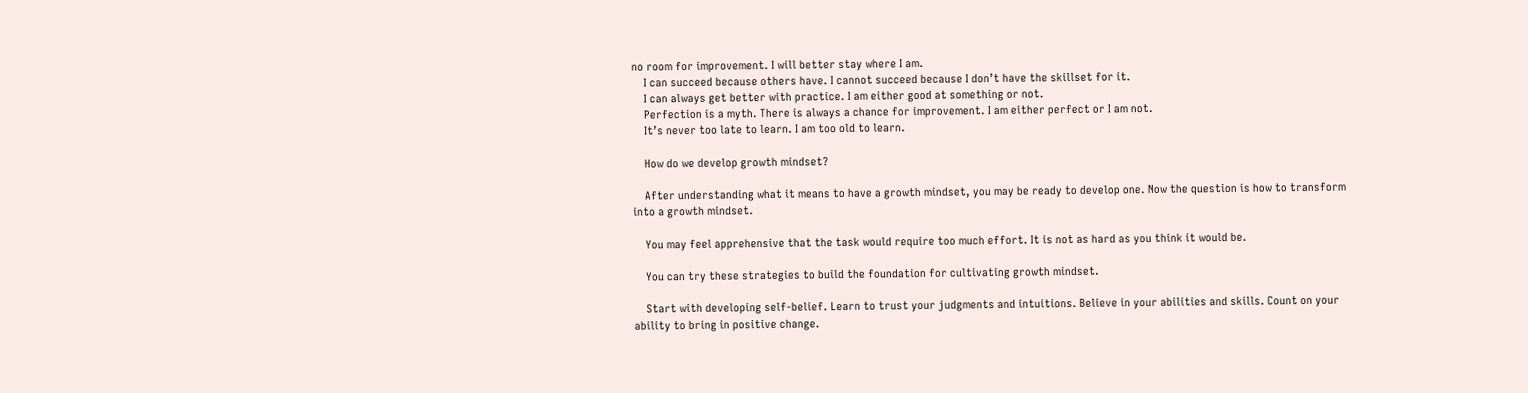no room for improvement. I will better stay where I am.
    I can succeed because others have. I cannot succeed because I don’t have the skillset for it.
    I can always get better with practice. I am either good at something or not.
    Perfection is a myth. There is always a chance for improvement. I am either perfect or I am not.
    It’s never too late to learn. I am too old to learn.

    How do we develop growth mindset?

    After understanding what it means to have a growth mindset, you may be ready to develop one. Now the question is how to transform into a growth mindset.

    You may feel apprehensive that the task would require too much effort. It is not as hard as you think it would be.

    You can try these strategies to build the foundation for cultivating growth mindset.

    Start with developing self-belief. Learn to trust your judgments and intuitions. Believe in your abilities and skills. Count on your ability to bring in positive change.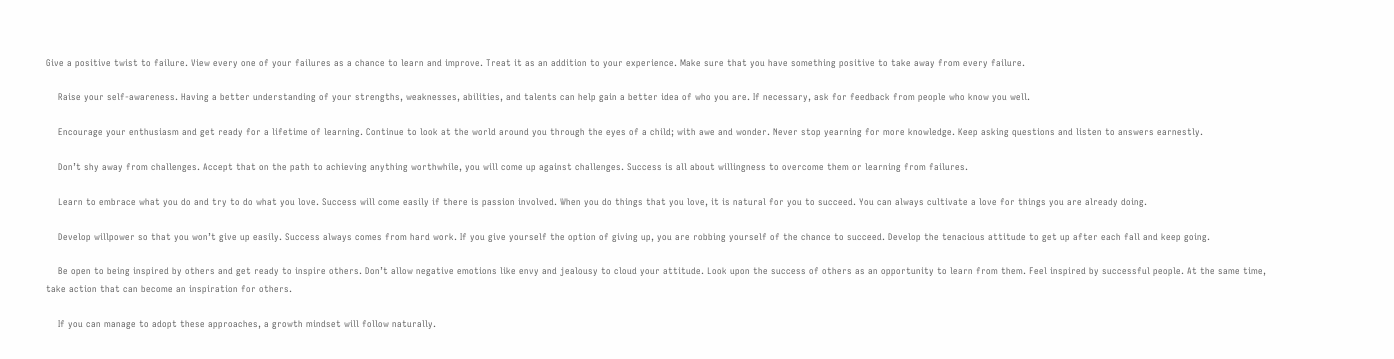Give a positive twist to failure. View every one of your failures as a chance to learn and improve. Treat it as an addition to your experience. Make sure that you have something positive to take away from every failure.

    Raise your self-awareness. Having a better understanding of your strengths, weaknesses, abilities, and talents can help gain a better idea of who you are. If necessary, ask for feedback from people who know you well.

    Encourage your enthusiasm and get ready for a lifetime of learning. Continue to look at the world around you through the eyes of a child; with awe and wonder. Never stop yearning for more knowledge. Keep asking questions and listen to answers earnestly.

    Don’t shy away from challenges. Accept that on the path to achieving anything worthwhile, you will come up against challenges. Success is all about willingness to overcome them or learning from failures.

    Learn to embrace what you do and try to do what you love. Success will come easily if there is passion involved. When you do things that you love, it is natural for you to succeed. You can always cultivate a love for things you are already doing.

    Develop willpower so that you won’t give up easily. Success always comes from hard work. If you give yourself the option of giving up, you are robbing yourself of the chance to succeed. Develop the tenacious attitude to get up after each fall and keep going.

    Be open to being inspired by others and get ready to inspire others. Don’t allow negative emotions like envy and jealousy to cloud your attitude. Look upon the success of others as an opportunity to learn from them. Feel inspired by successful people. At the same time, take action that can become an inspiration for others.

    If you can manage to adopt these approaches, a growth mindset will follow naturally.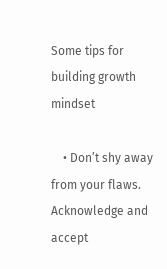Some tips for building growth mindset

    • Don’t shy away from your flaws. Acknowledge and accept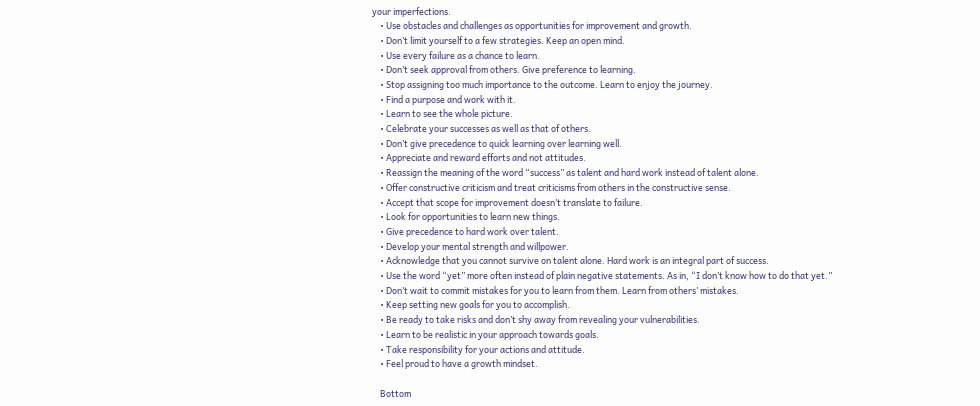your imperfections.
    • Use obstacles and challenges as opportunities for improvement and growth.
    • Don’t limit yourself to a few strategies. Keep an open mind.
    • Use every failure as a chance to learn.
    • Don’t seek approval from others. Give preference to learning.
    • Stop assigning too much importance to the outcome. Learn to enjoy the journey.
    • Find a purpose and work with it.
    • Learn to see the whole picture.
    • Celebrate your successes as well as that of others.
    • Don’t give precedence to quick learning over learning well.
    • Appreciate and reward efforts and not attitudes.
    • Reassign the meaning of the word “success” as talent and hard work instead of talent alone.
    • Offer constructive criticism and treat criticisms from others in the constructive sense.
    • Accept that scope for improvement doesn’t translate to failure.
    • Look for opportunities to learn new things.
    • Give precedence to hard work over talent.
    • Develop your mental strength and willpower.
    • Acknowledge that you cannot survive on talent alone. Hard work is an integral part of success.
    • Use the word “yet” more often instead of plain negative statements. As in, “I don’t know how to do that yet.”
    • Don’t wait to commit mistakes for you to learn from them. Learn from others’ mistakes.
    • Keep setting new goals for you to accomplish.
    • Be ready to take risks and don’t shy away from revealing your vulnerabilities.
    • Learn to be realistic in your approach towards goals.
    • Take responsibility for your actions and attitude.
    • Feel proud to have a growth mindset.

    Bottom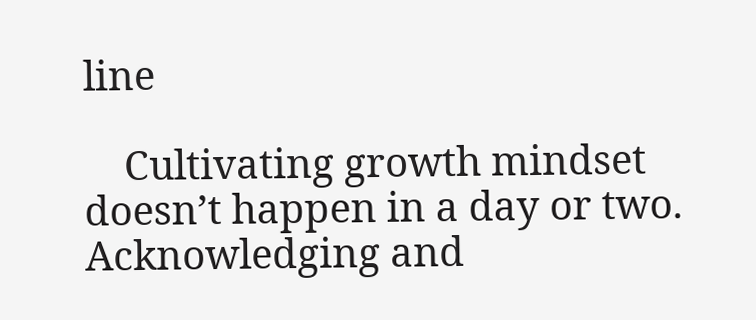line

    Cultivating growth mindset doesn’t happen in a day or two. Acknowledging and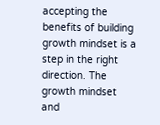accepting the benefits of building growth mindset is a step in the right direction. The growth mindset and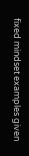fixed mindset examples given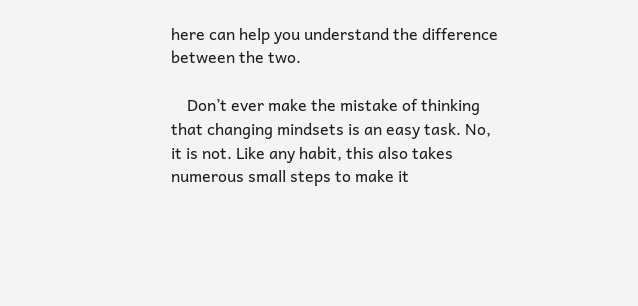here can help you understand the difference between the two.

    Don’t ever make the mistake of thinking that changing mindsets is an easy task. No, it is not. Like any habit, this also takes numerous small steps to make it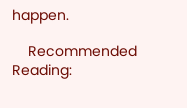happen.

    Recommended Reading: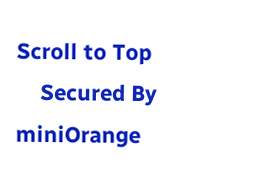Scroll to Top
    Secured By miniOrange